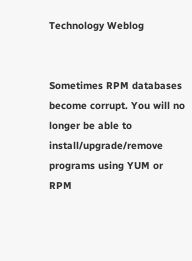Technology Weblog


Sometimes RPM databases become corrupt. You will no longer be able to install/upgrade/remove programs using YUM or RPM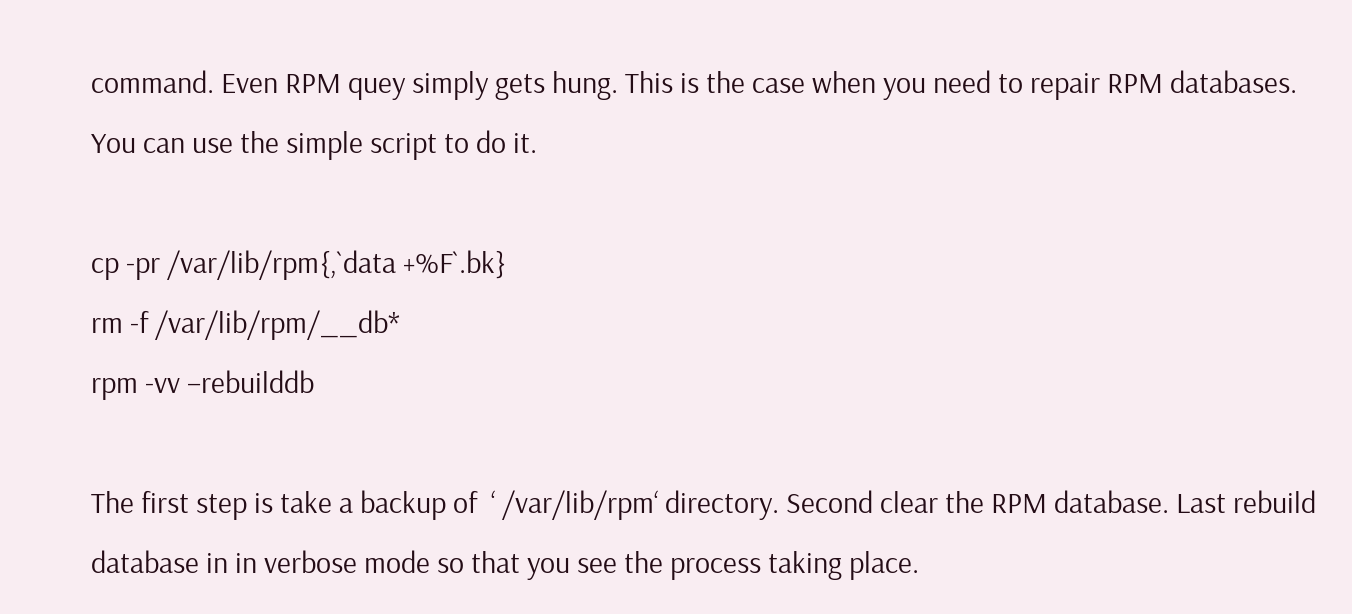command. Even RPM quey simply gets hung. This is the case when you need to repair RPM databases. You can use the simple script to do it.

cp -pr /var/lib/rpm{,`data +%F`.bk}
rm -f /var/lib/rpm/__db*
rpm -vv –rebuilddb

The first step is take a backup of  ‘ /var/lib/rpm‘ directory. Second clear the RPM database. Last rebuild database in in verbose mode so that you see the process taking place.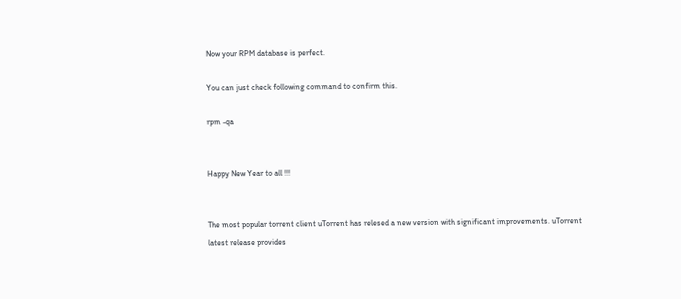Now your RPM database is perfect.

You can just check following command to confirm this.

rpm -qa


Happy New Year to all !!!


The most popular torrent client uTorrent has relesed a new version with significant improvements. uTorrent latest release provides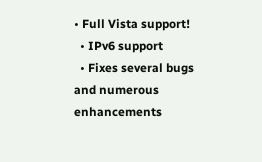• Full Vista support!
  • IPv6 support
  • Fixes several bugs and numerous enhancements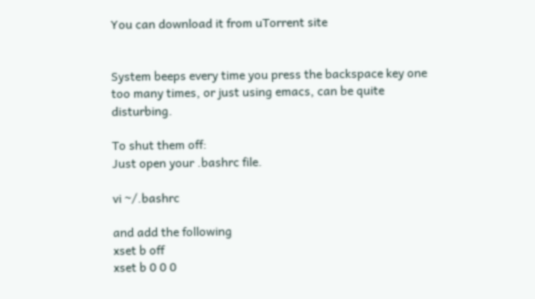You can download it from uTorrent site


System beeps every time you press the backspace key one too many times, or just using emacs, can be quite disturbing.

To shut them off:
Just open your .bashrc file.

vi ~/.bashrc

and add the following
xset b off
xset b 0 0 0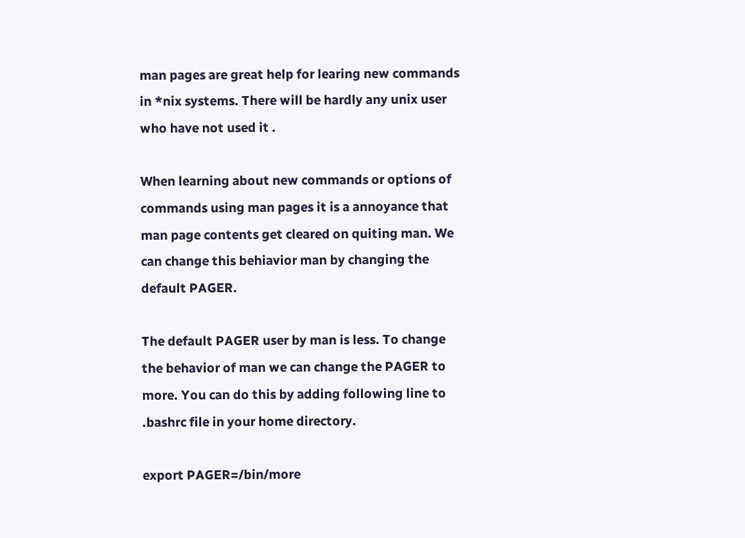man pages are great help for learing new commands in *nix systems. There will be hardly any unix user who have not used it .

When learning about new commands or options of commands using man pages it is a annoyance that man page contents get cleared on quiting man. We can change this behiavior man by changing the default PAGER.

The default PAGER user by man is less. To change the behavior of man we can change the PAGER to more. You can do this by adding following line to .bashrc file in your home directory.

export PAGER=/bin/more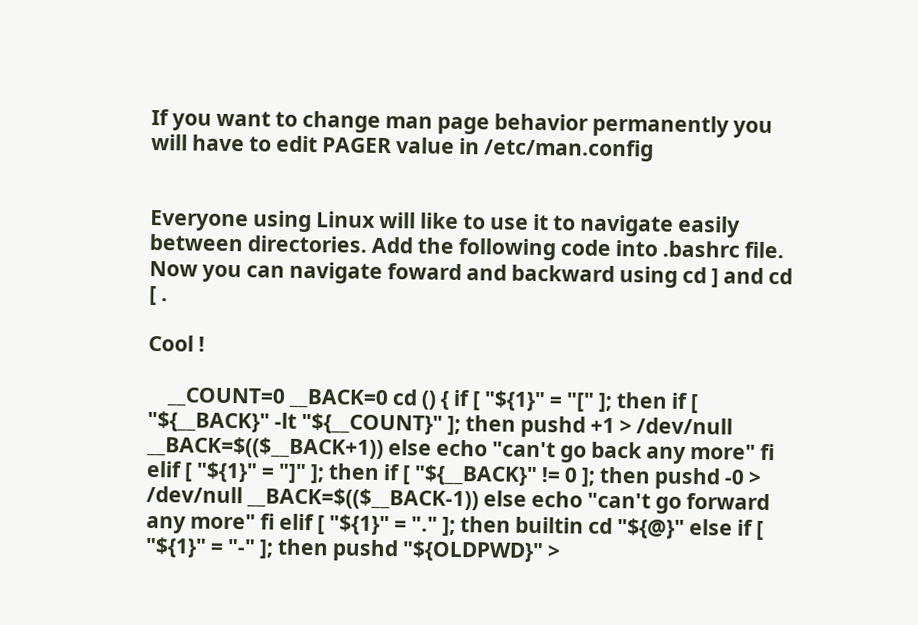If you want to change man page behavior permanently you will have to edit PAGER value in /etc/man.config


Everyone using Linux will like to use it to navigate easily between directories. Add the following code into .bashrc file. Now you can navigate foward and backward using cd ] and cd [ .

Cool !

    __COUNT=0 __BACK=0 cd () { if [ "${1}" = "[" ]; then if [ "${__BACK}" -lt "${__COUNT}" ]; then pushd +1 > /dev/null __BACK=$(($__BACK+1)) else echo "can't go back any more" fi elif [ "${1}" = "]" ]; then if [ "${__BACK}" != 0 ]; then pushd -0 > /dev/null __BACK=$(($__BACK-1)) else echo "can't go forward any more" fi elif [ "${1}" = "." ]; then builtin cd "${@}" else if [ "${1}" = "-" ]; then pushd "${OLDPWD}" >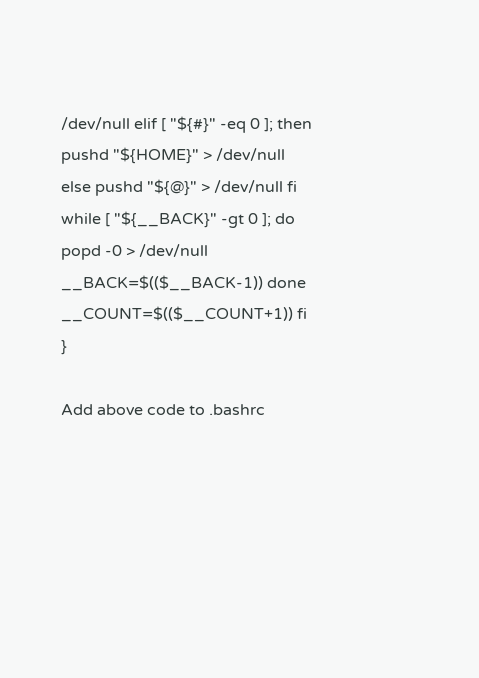/dev/null elif [ "${#}" -eq 0 ]; then pushd "${HOME}" > /dev/null else pushd "${@}" > /dev/null fi while [ "${__BACK}" -gt 0 ]; do popd -0 > /dev/null __BACK=$(($__BACK-1)) done __COUNT=$(($__COUNT+1)) fi }

Add above code to .bashrc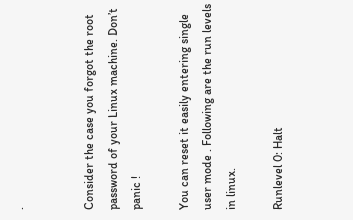.


Consider the case you forgot the root password of your Linux machine. Don’t panic !

You can reset it easily entering single user mode . Following are the run levels in linux.

Runlevel 0: Halt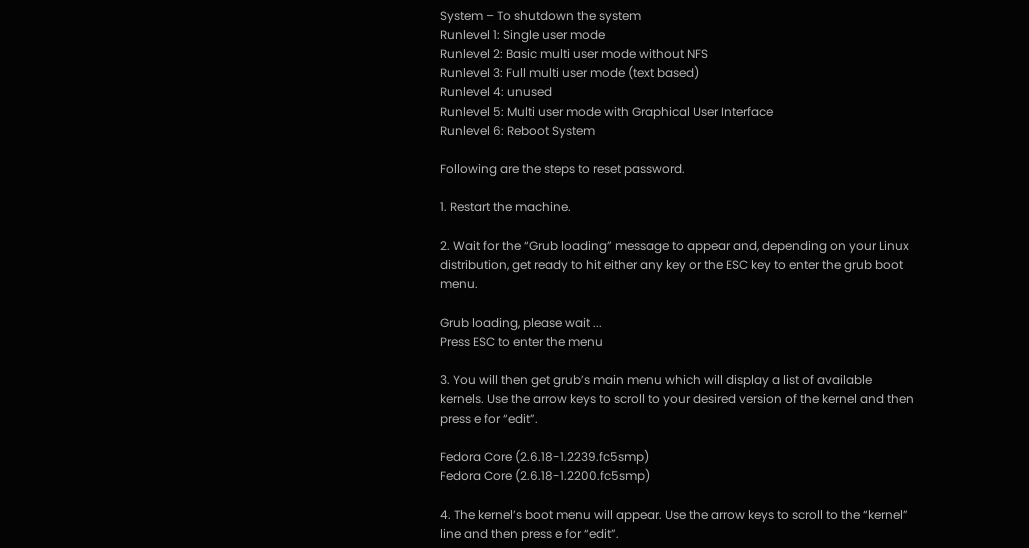System – To shutdown the system
Runlevel 1: Single user mode
Runlevel 2: Basic multi user mode without NFS
Runlevel 3: Full multi user mode (text based)
Runlevel 4: unused
Runlevel 5: Multi user mode with Graphical User Interface
Runlevel 6: Reboot System

Following are the steps to reset password.

1. Restart the machine.

2. Wait for the “Grub loading” message to appear and, depending on your Linux distribution, get ready to hit either any key or the ESC key to enter the grub boot menu.

Grub loading, please wait ...
Press ESC to enter the menu

3. You will then get grub’s main menu which will display a list of available kernels. Use the arrow keys to scroll to your desired version of the kernel and then press e for “edit”.

Fedora Core (2.6.18-1.2239.fc5smp)
Fedora Core (2.6.18-1.2200.fc5smp)

4. The kernel’s boot menu will appear. Use the arrow keys to scroll to the “kernel” line and then press e for “edit”.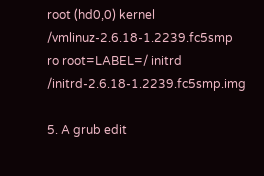root (hd0,0) kernel /vmlinuz-2.6.18-1.2239.fc5smp ro root=LABEL=/ initrd /initrd-2.6.18-1.2239.fc5smp.img

5. A grub edit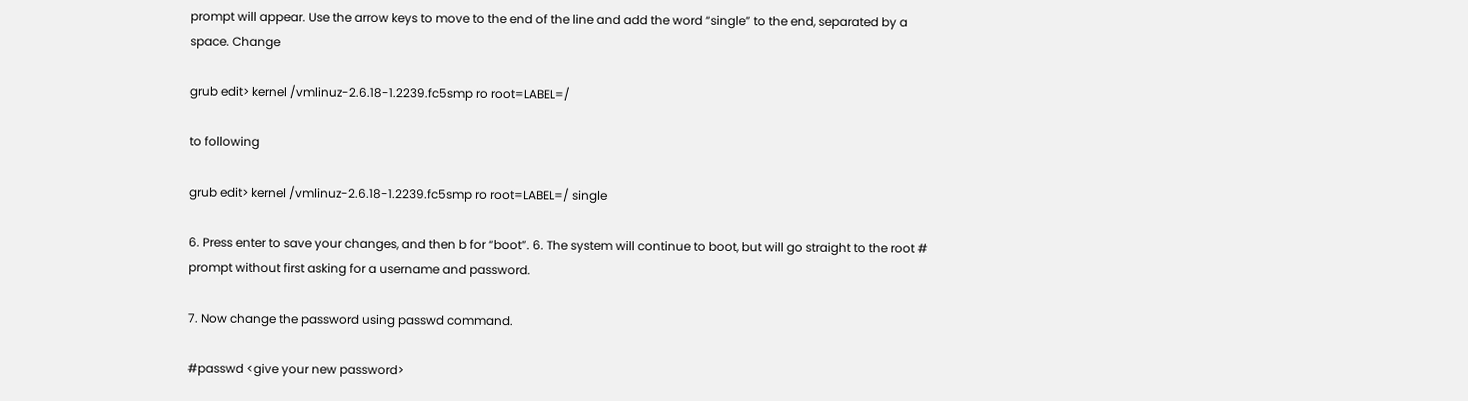prompt will appear. Use the arrow keys to move to the end of the line and add the word “single” to the end, separated by a space. Change

grub edit> kernel /vmlinuz-2.6.18-1.2239.fc5smp ro root=LABEL=/

to following

grub edit> kernel /vmlinuz-2.6.18-1.2239.fc5smp ro root=LABEL=/ single

6. Press enter to save your changes, and then b for “boot”. 6. The system will continue to boot, but will go straight to the root # prompt without first asking for a username and password.

7. Now change the password using passwd command.

#passwd <give your new password>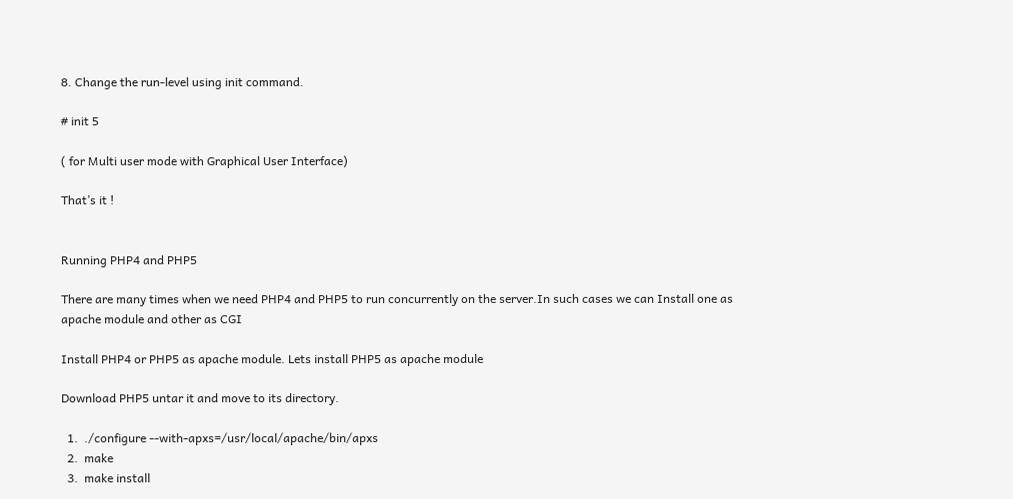8. Change the run-level using init command.

# init 5

( for Multi user mode with Graphical User Interface)

That’s it !


Running PHP4 and PHP5

There are many times when we need PHP4 and PHP5 to run concurrently on the server.In such cases we can Install one as apache module and other as CGI

Install PHP4 or PHP5 as apache module. Lets install PHP5 as apache module

Download PHP5 untar it and move to its directory.

  1.  ./configure --with-apxs=/usr/local/apache/bin/apxs
  2.  make
  3.  make install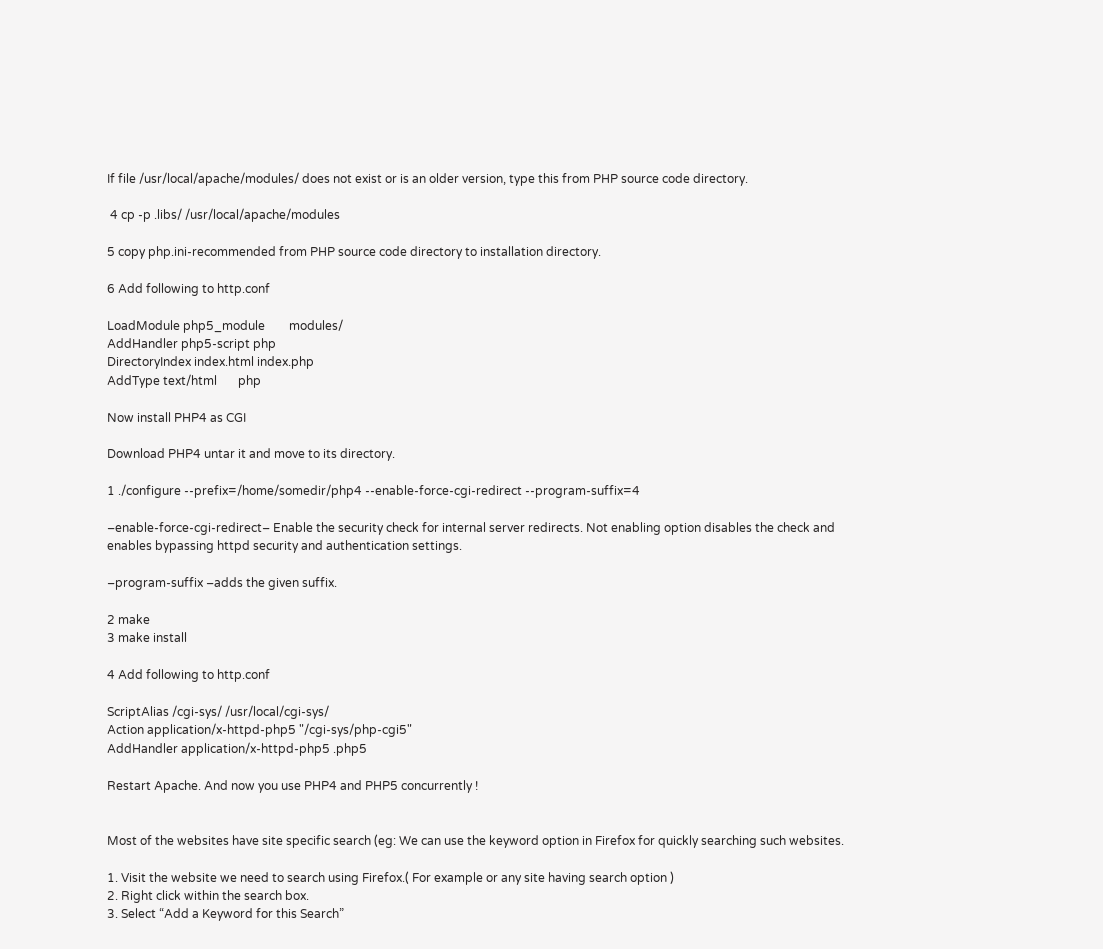If file /usr/local/apache/modules/ does not exist or is an older version, type this from PHP source code directory.

 4 cp -p .libs/ /usr/local/apache/modules

5 copy php.ini-recommended from PHP source code directory to installation directory.

6 Add following to http.conf

LoadModule php5_module        modules/
AddHandler php5-script php
DirectoryIndex index.html index.php
AddType text/html       php

Now install PHP4 as CGI

Download PHP4 untar it and move to its directory.

1 ./configure --prefix=/home/somedir/php4 --enable-force-cgi-redirect --program-suffix=4

–enable-force-cgi-redirect– Enable the security check for internal server redirects. Not enabling option disables the check and enables bypassing httpd security and authentication settings.

–program-suffix –adds the given suffix.

2 make
3 make install

4 Add following to http.conf

ScriptAlias /cgi-sys/ /usr/local/cgi-sys/
Action application/x-httpd-php5 "/cgi-sys/php-cgi5"
AddHandler application/x-httpd-php5 .php5

Restart Apache. And now you use PHP4 and PHP5 concurrently !


Most of the websites have site specific search (eg: We can use the keyword option in Firefox for quickly searching such websites.

1. Visit the website we need to search using Firefox.( For example or any site having search option )
2. Right click within the search box.
3. Select “Add a Keyword for this Search”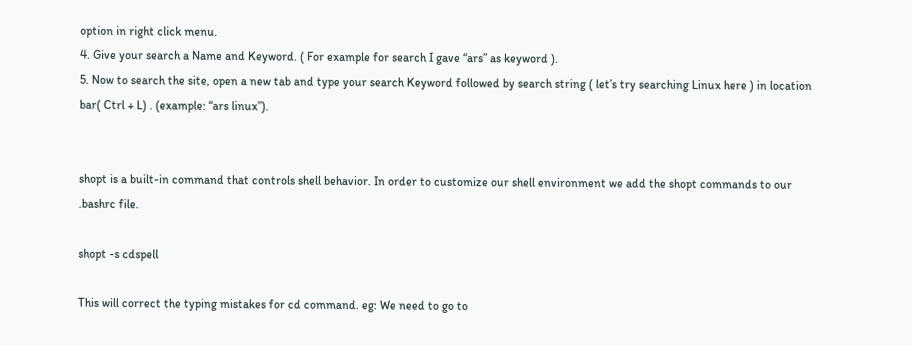option in right click menu.
4. Give your search a Name and Keyword. ( For example for search I gave “ars” as keyword ).
5. Now to search the site, open a new tab and type your search Keyword followed by search string ( let’s try searching Linux here ) in location bar( Ctrl + L) . (example: “ars linux”).


shopt is a built-in command that controls shell behavior. In order to customize our shell environment we add the shopt commands to our .bashrc file.

shopt -s cdspell

This will correct the typing mistakes for cd command. eg: We need to go to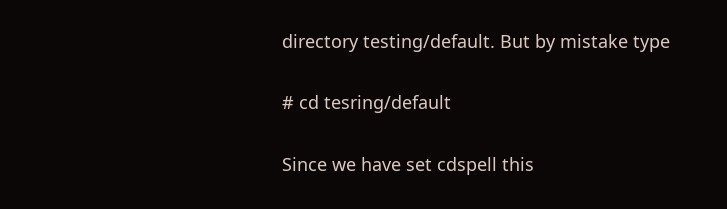directory testing/default. But by mistake type

# cd tesring/default

Since we have set cdspell this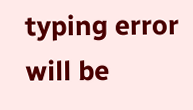typing error will be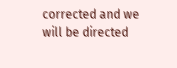corrected and we will be directed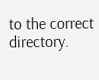to the correct directory.